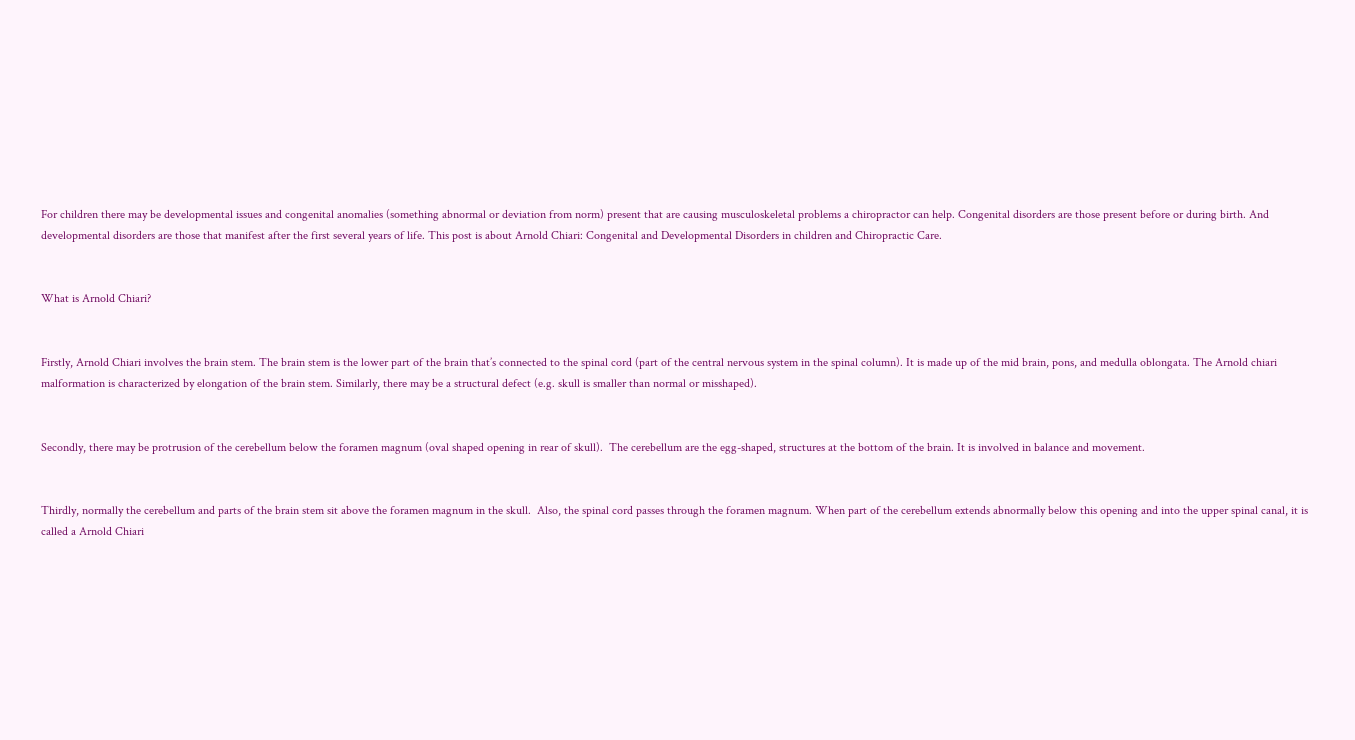For children there may be developmental issues and congenital anomalies (something abnormal or deviation from norm) present that are causing musculoskeletal problems a chiropractor can help. Congenital disorders are those present before or during birth. And developmental disorders are those that manifest after the first several years of life. This post is about Arnold Chiari: Congenital and Developmental Disorders in children and Chiropractic Care.


What is Arnold Chiari?


Firstly, Arnold Chiari involves the brain stem. The brain stem is the lower part of the brain that’s connected to the spinal cord (part of the central nervous system in the spinal column). It is made up of the mid brain, pons, and medulla oblongata. The Arnold chiari malformation is characterized by elongation of the brain stem. Similarly, there may be a structural defect (e.g. skull is smaller than normal or misshaped).


Secondly, there may be protrusion of the cerebellum below the foramen magnum (oval shaped opening in rear of skull).  The cerebellum are the egg-shaped, structures at the bottom of the brain. It is involved in balance and movement.


Thirdly, normally the cerebellum and parts of the brain stem sit above the foramen magnum in the skull.  Also, the spinal cord passes through the foramen magnum. When part of the cerebellum extends abnormally below this opening and into the upper spinal canal, it is called a Arnold Chiari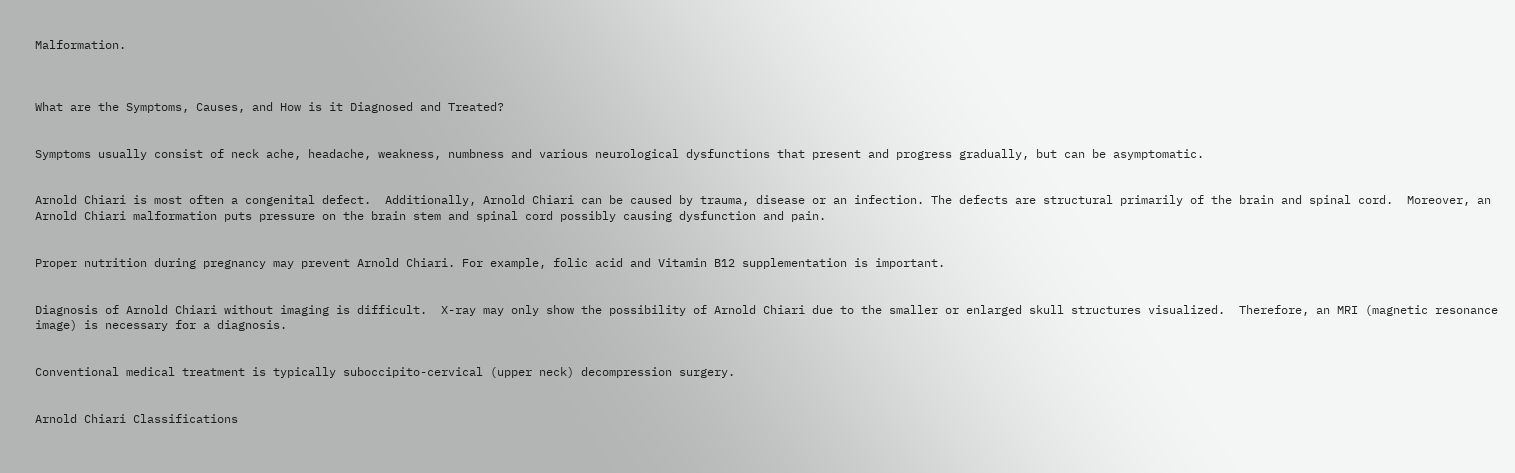Malformation.



What are the Symptoms, Causes, and How is it Diagnosed and Treated?


Symptoms usually consist of neck ache, headache, weakness, numbness and various neurological dysfunctions that present and progress gradually, but can be asymptomatic.


Arnold Chiari is most often a congenital defect.  Additionally, Arnold Chiari can be caused by trauma, disease or an infection. The defects are structural primarily of the brain and spinal cord.  Moreover, an Arnold Chiari malformation puts pressure on the brain stem and spinal cord possibly causing dysfunction and pain.


Proper nutrition during pregnancy may prevent Arnold Chiari. For example, folic acid and Vitamin B12 supplementation is important.


Diagnosis of Arnold Chiari without imaging is difficult.  X-ray may only show the possibility of Arnold Chiari due to the smaller or enlarged skull structures visualized.  Therefore, an MRI (magnetic resonance image) is necessary for a diagnosis.


Conventional medical treatment is typically suboccipito-cervical (upper neck) decompression surgery.


Arnold Chiari Classifications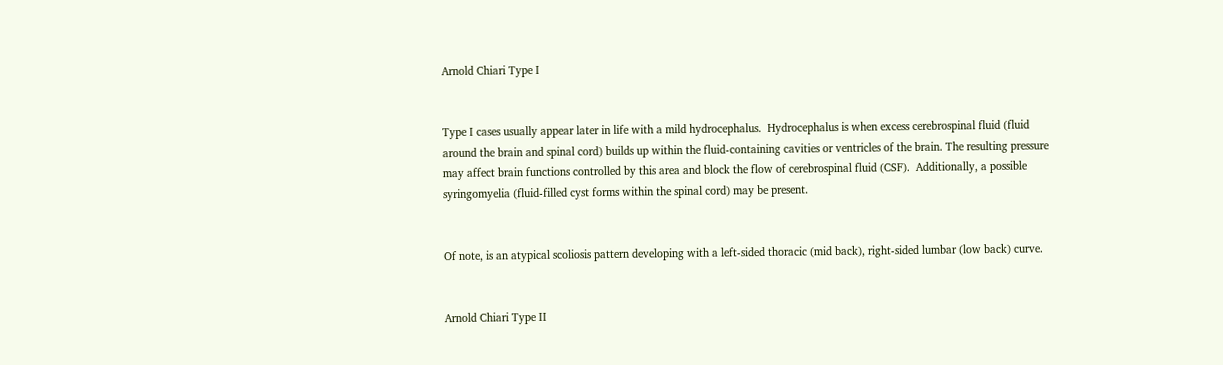Arnold Chiari Type I


Type I cases usually appear later in life with a mild hydrocephalus.  Hydrocephalus is when excess cerebrospinal fluid (fluid around the brain and spinal cord) builds up within the fluid-containing cavities or ventricles of the brain. The resulting pressure may affect brain functions controlled by this area and block the flow of cerebrospinal fluid (CSF).  Additionally, a possible syringomyelia (fluid-filled cyst forms within the spinal cord) may be present.


Of note, is an atypical scoliosis pattern developing with a left-sided thoracic (mid back), right-sided lumbar (low back) curve.


Arnold Chiari Type II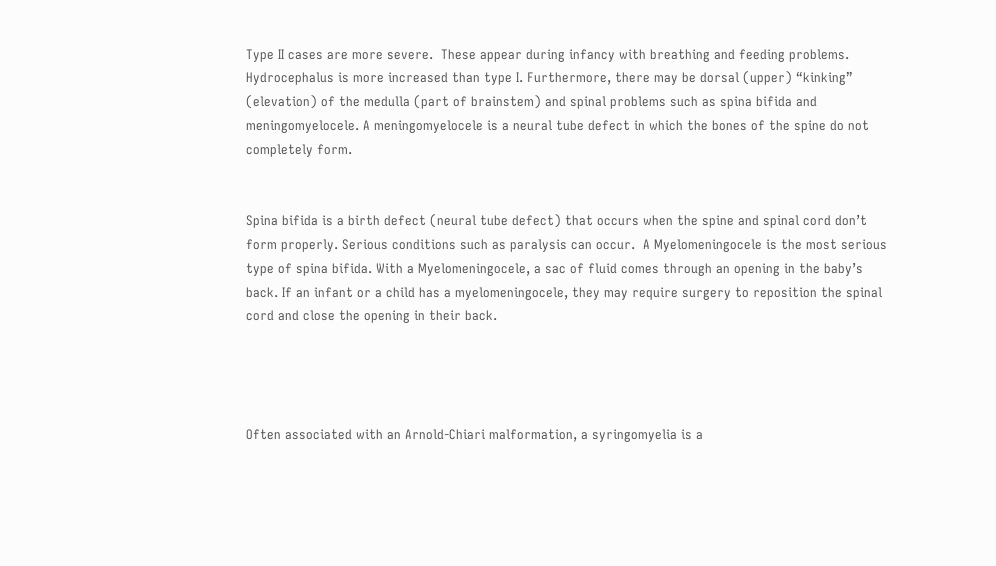Type II cases are more severe.  These appear during infancy with breathing and feeding problems. Hydrocephalus is more increased than type I. Furthermore, there may be dorsal (upper) “kinking” (elevation) of the medulla (part of brainstem) and spinal problems such as spina bifida and meningomyelocele. A meningomyelocele is a neural tube defect in which the bones of the spine do not completely form.


Spina bifida is a birth defect (neural tube defect) that occurs when the spine and spinal cord don’t form properly. Serious conditions such as paralysis can occur.  A Myelomeningocele is the most serious type of spina bifida. With a Myelomeningocele, a sac of fluid comes through an opening in the baby’s back. If an infant or a child has a myelomeningocele, they may require surgery to reposition the spinal cord and close the opening in their back.




Often associated with an Arnold-Chiari malformation, a syringomyelia is a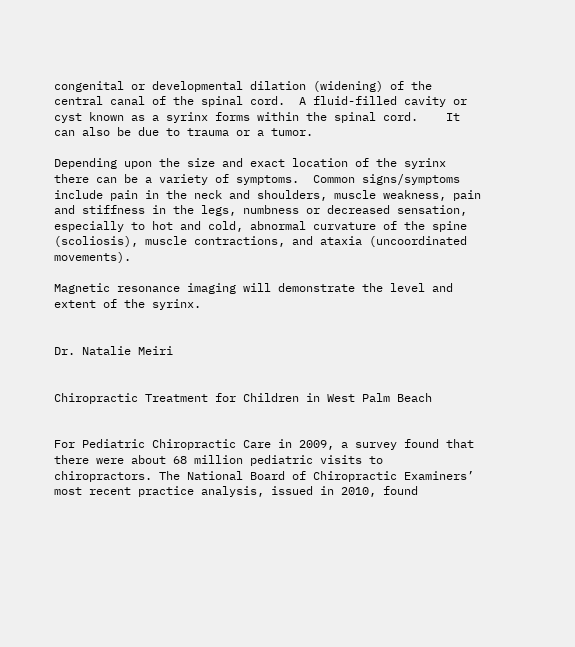congenital or developmental dilation (widening) of the central canal of the spinal cord.  A fluid-filled cavity or cyst known as a syrinx forms within the spinal cord.    It can also be due to trauma or a tumor.

Depending upon the size and exact location of the syrinx there can be a variety of symptoms.  Common signs/symptoms include pain in the neck and shoulders, muscle weakness, pain and stiffness in the legs, numbness or decreased sensation, especially to hot and cold, abnormal curvature of the spine (scoliosis), muscle contractions, and ataxia (uncoordinated movements).

Magnetic resonance imaging will demonstrate the level and extent of the syrinx.


Dr. Natalie Meiri


Chiropractic Treatment for Children in West Palm Beach


For Pediatric Chiropractic Care in 2009, a survey found that there were about 68 million pediatric visits to chiropractors. The National Board of Chiropractic Examiners’ most recent practice analysis, issued in 2010, found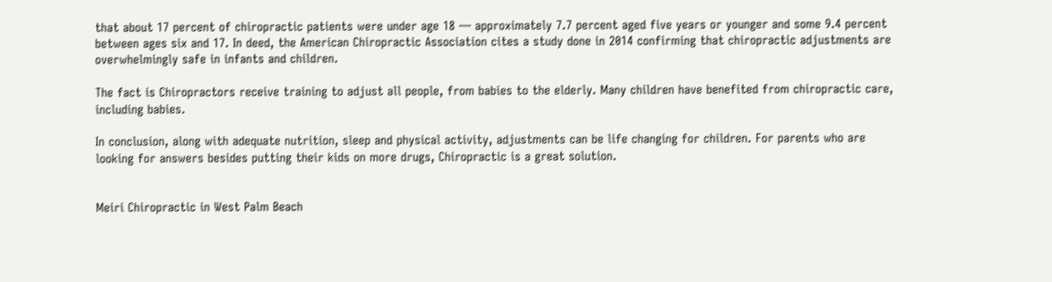that about 17 percent of chiropractic patients were under age 18 — approximately 7.7 percent aged five years or younger and some 9.4 percent between ages six and 17. In deed, the American Chiropractic Association cites a study done in 2014 confirming that chiropractic adjustments are overwhelmingly safe in infants and children.

The fact is Chiropractors receive training to adjust all people, from babies to the elderly. Many children have benefited from chiropractic care, including babies.

In conclusion, along with adequate nutrition, sleep and physical activity, adjustments can be life changing for children. For parents who are looking for answers besides putting their kids on more drugs, Chiropractic is a great solution.


Meiri Chiropractic in West Palm Beach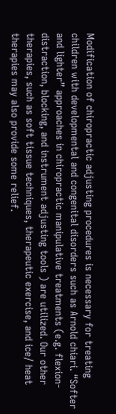Modification of chiropractic adjusting procedures is necessary for treating children with developmental and congenital disorders such as Arnold chiari. “Softer and lighter” approaches in chiropractic manipulative treatments (e.g. flexion-distraction, blocking, and instrument adjusting tools ) are utilized. Our other therapies, such as soft tissue techniques, therapeutic exercise, and ice/ heat therapies may also provide some relief.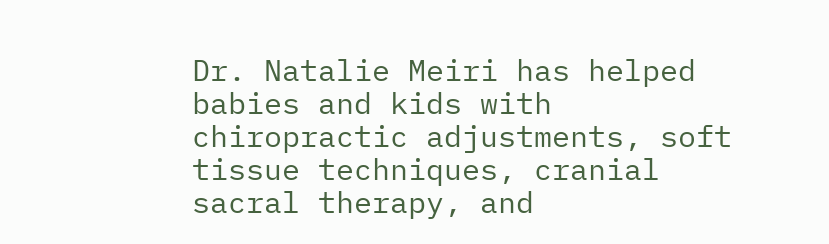Dr. Natalie Meiri has helped babies and kids with chiropractic adjustments, soft tissue techniques, cranial sacral therapy, and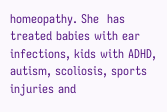homeopathy. She  has treated babies with ear infections, kids with ADHD, autism, scoliosis, sports injuries and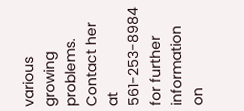various growing problems.  Contact her at 561-253-8984 for further information on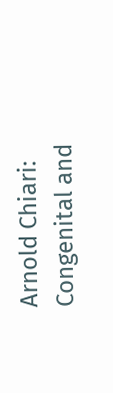Arnold Chiari: Congenital and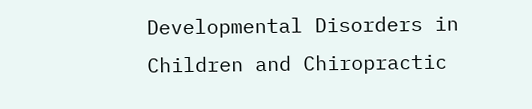Developmental Disorders in Children and Chiropractic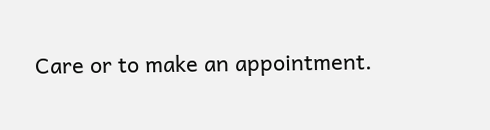Care or to make an appointment.